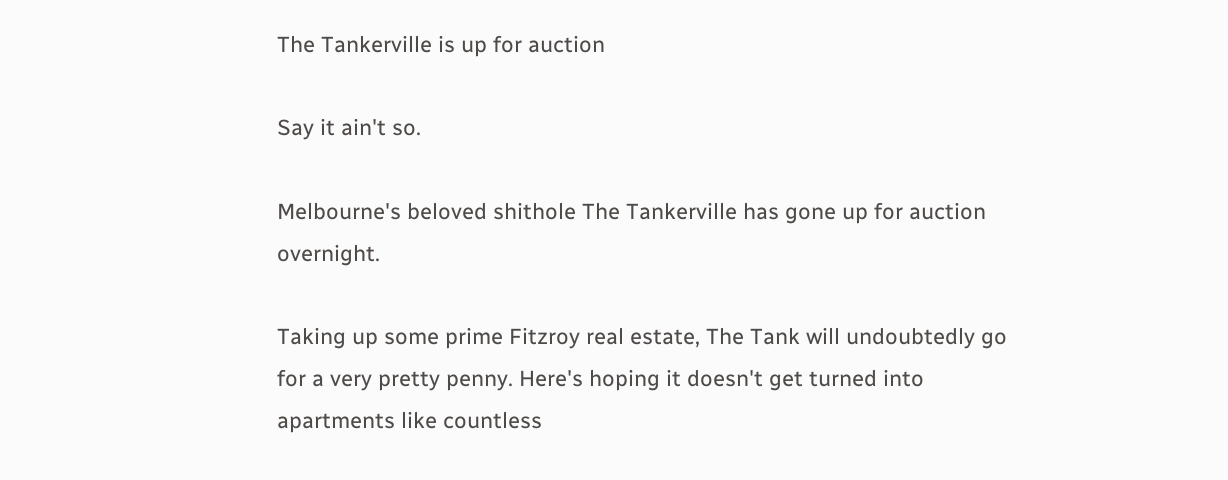The Tankerville is up for auction

Say it ain't so.

Melbourne's beloved shithole The Tankerville has gone up for auction overnight.

Taking up some prime Fitzroy real estate, The Tank will undoubtedly go for a very pretty penny. Here's hoping it doesn't get turned into apartments like countless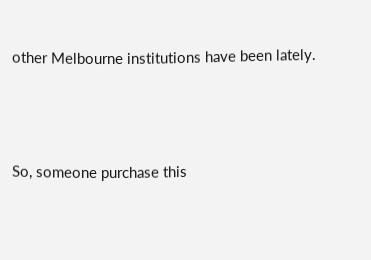other Melbourne institutions have been lately.



So, someone purchase this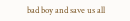bad boy and save us all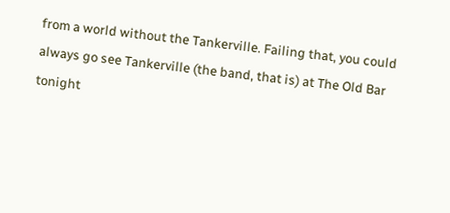from a world without the Tankerville. Failing that, you could always go see Tankerville (the band, that is) at The Old Bar tonight